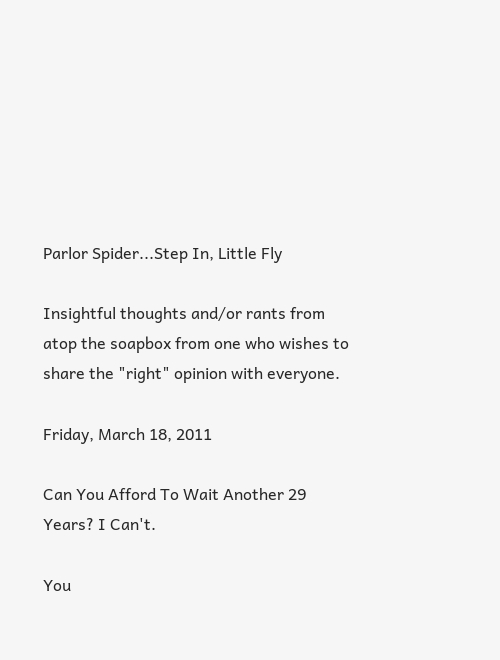Parlor Spider...Step In, Little Fly

Insightful thoughts and/or rants from atop the soapbox from one who wishes to share the "right" opinion with everyone.

Friday, March 18, 2011

Can You Afford To Wait Another 29 Years? I Can't.

You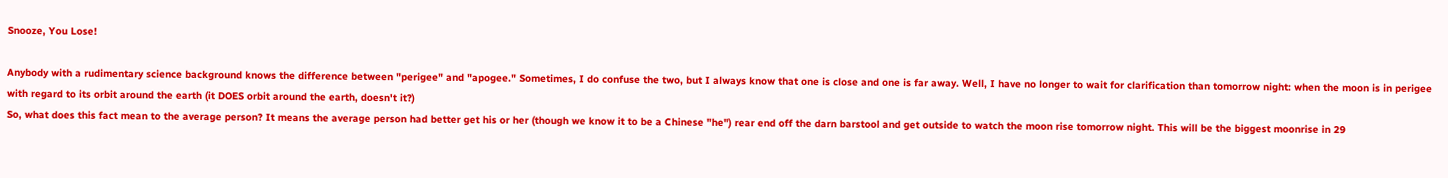Snooze, You Lose!

Anybody with a rudimentary science background knows the difference between "perigee" and "apogee." Sometimes, I do confuse the two, but I always know that one is close and one is far away. Well, I have no longer to wait for clarification than tomorrow night: when the moon is in perigee with regard to its orbit around the earth (it DOES orbit around the earth, doesn't it?)
So, what does this fact mean to the average person? It means the average person had better get his or her (though we know it to be a Chinese "he") rear end off the darn barstool and get outside to watch the moon rise tomorrow night. This will be the biggest moonrise in 29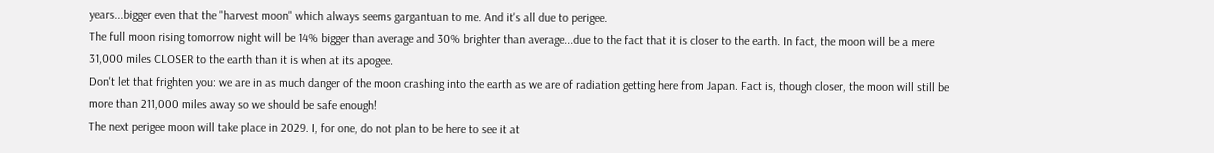years...bigger even that the "harvest moon" which always seems gargantuan to me. And it's all due to perigee.
The full moon rising tomorrow night will be 14% bigger than average and 30% brighter than average...due to the fact that it is closer to the earth. In fact, the moon will be a mere 31,000 miles CLOSER to the earth than it is when at its apogee.
Don't let that frighten you: we are in as much danger of the moon crashing into the earth as we are of radiation getting here from Japan. Fact is, though closer, the moon will still be more than 211,000 miles away so we should be safe enough!
The next perigee moon will take place in 2029. I, for one, do not plan to be here to see it at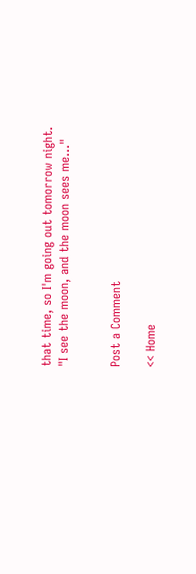that time, so I'm going out tomorrow night.
"I see the moon, and the moon sees me..."


Post a Comment

<< Home